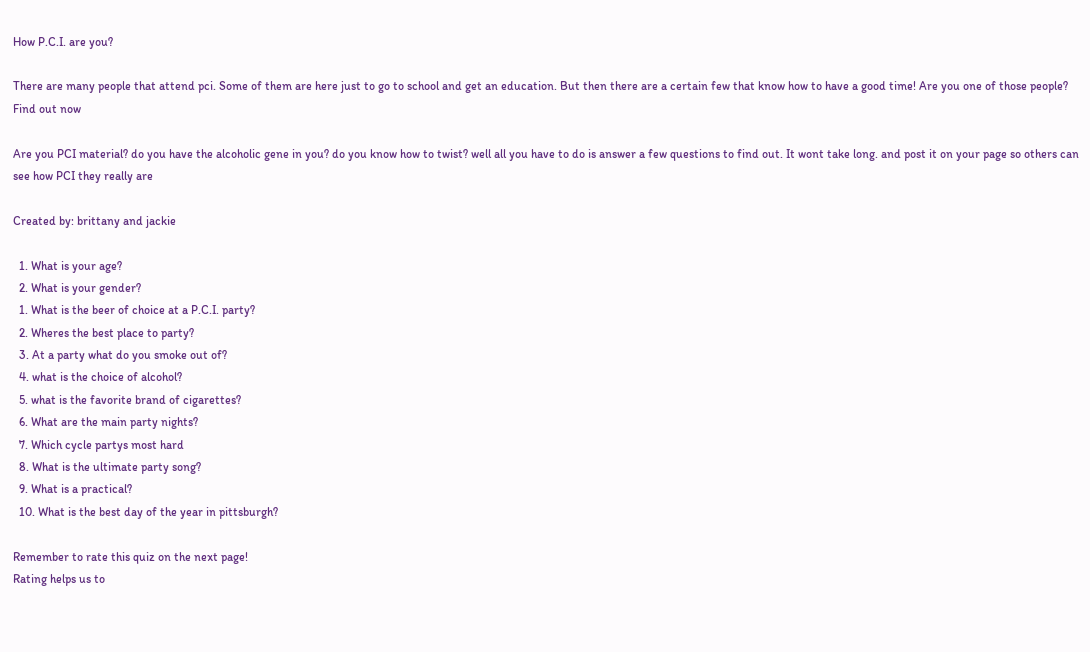How P.C.I. are you?

There are many people that attend pci. Some of them are here just to go to school and get an education. But then there are a certain few that know how to have a good time! Are you one of those people? Find out now

Are you PCI material? do you have the alcoholic gene in you? do you know how to twist? well all you have to do is answer a few questions to find out. It wont take long. and post it on your page so others can see how PCI they really are

Created by: brittany and jackie

  1. What is your age?
  2. What is your gender?
  1. What is the beer of choice at a P.C.I. party?
  2. Wheres the best place to party?
  3. At a party what do you smoke out of?
  4. what is the choice of alcohol?
  5. what is the favorite brand of cigarettes?
  6. What are the main party nights?
  7. Which cycle partys most hard
  8. What is the ultimate party song?
  9. What is a practical?
  10. What is the best day of the year in pittsburgh?

Remember to rate this quiz on the next page!
Rating helps us to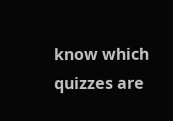know which quizzes are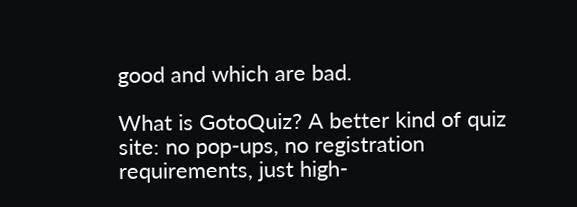good and which are bad.

What is GotoQuiz? A better kind of quiz site: no pop-ups, no registration requirements, just high-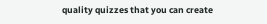quality quizzes that you can create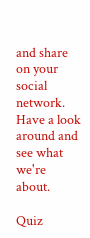and share on your social network. Have a look around and see what we're about.

Quiz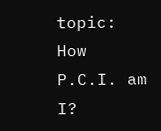topic: How P.C.I. am I?